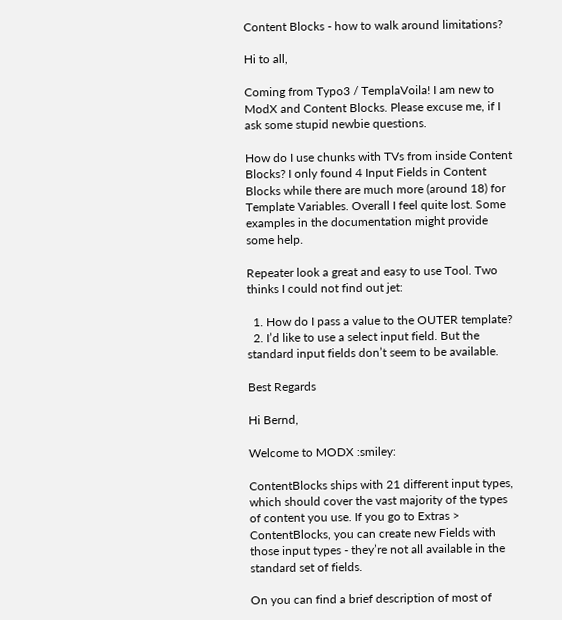Content Blocks - how to walk around limitations?

Hi to all,

Coming from Typo3 / TemplaVoila! I am new to ModX and Content Blocks. Please excuse me, if I ask some stupid newbie questions.

How do I use chunks with TVs from inside Content Blocks? I only found 4 Input Fields in Content Blocks while there are much more (around 18) for Template Variables. Overall I feel quite lost. Some examples in the documentation might provide some help.

Repeater look a great and easy to use Tool. Two thinks I could not find out jet:

  1. How do I pass a value to the OUTER template?
  2. I’d like to use a select input field. But the standard input fields don’t seem to be available.

Best Regards

Hi Bernd,

Welcome to MODX :smiley:

ContentBlocks ships with 21 different input types, which should cover the vast majority of the types of content you use. If you go to Extras > ContentBlocks, you can create new Fields with those input types - they’re not all available in the standard set of fields.

On you can find a brief description of most of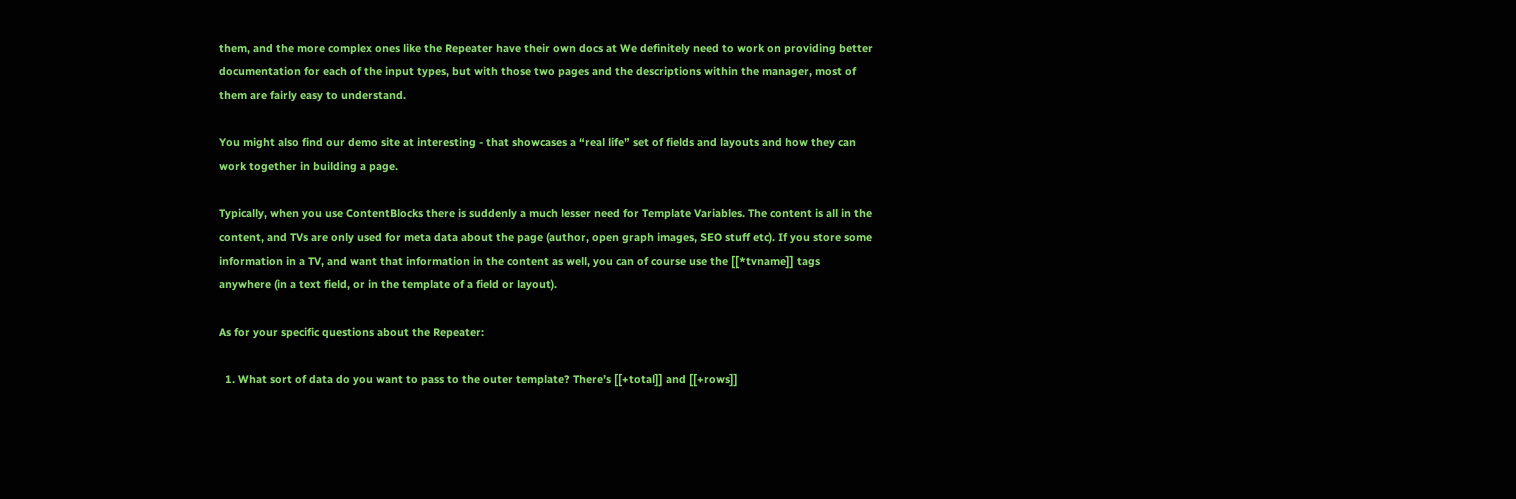them, and the more complex ones like the Repeater have their own docs at We definitely need to work on providing better documentation for each of the input types, but with those two pages and the descriptions within the manager, most of them are fairly easy to understand.

You might also find our demo site at interesting - that showcases a “real life” set of fields and layouts and how they can work together in building a page.

Typically, when you use ContentBlocks there is suddenly a much lesser need for Template Variables. The content is all in the content, and TVs are only used for meta data about the page (author, open graph images, SEO stuff etc). If you store some information in a TV, and want that information in the content as well, you can of course use the [[*tvname]] tags anywhere (in a text field, or in the template of a field or layout).

As for your specific questions about the Repeater:

  1. What sort of data do you want to pass to the outer template? There’s [[+total]] and [[+rows]]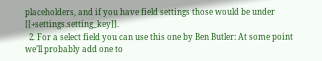placeholders, and if you have field settings those would be under [[+settings.setting_key]].
  2. For a select field you can use this one by Ben Butler: At some point we’ll probably add one to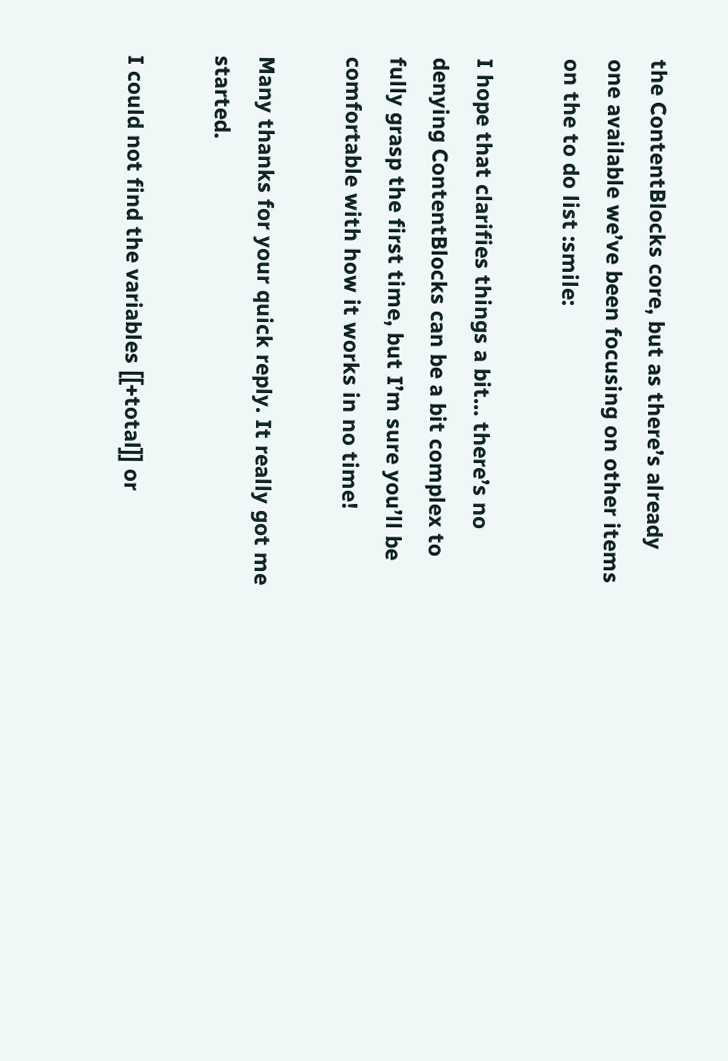the ContentBlocks core, but as there’s already one available we’ve been focusing on other items on the to do list :smile:

I hope that clarifies things a bit… there’s no denying ContentBlocks can be a bit complex to fully grasp the first time, but I’m sure you’ll be comfortable with how it works in no time!

Many thanks for your quick reply. It really got me started.

I could not find the variables [[+total]] or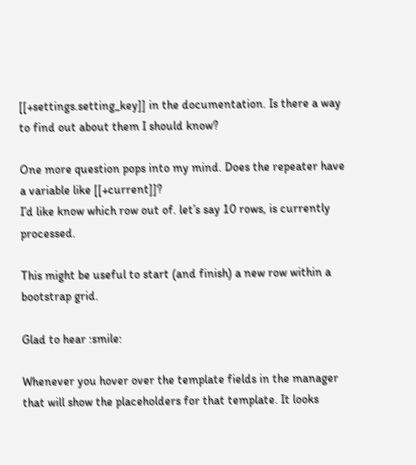[[+settings.setting_key]] in the documentation. Is there a way to find out about them I should know?

One more question pops into my mind. Does the repeater have a variable like [[+current]]?
I’d like know which row out of. let’s say 10 rows, is currently processed.

This might be useful to start (and finish) a new row within a bootstrap grid.

Glad to hear :smile:

Whenever you hover over the template fields in the manager that will show the placeholders for that template. It looks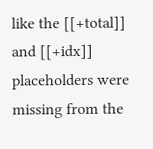like the [[+total]] and [[+idx]] placeholders were missing from the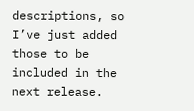descriptions, so I’ve just added those to be included in the next release.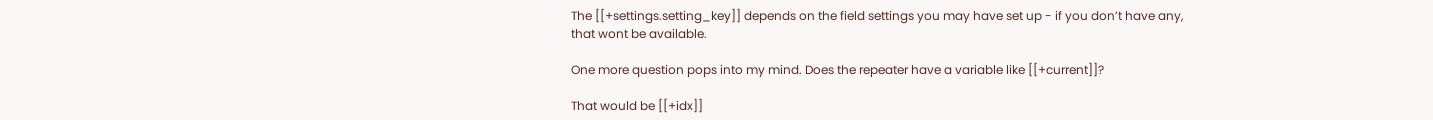The [[+settings.setting_key]] depends on the field settings you may have set up - if you don’t have any, that wont be available.

One more question pops into my mind. Does the repeater have a variable like [[+current]]?

That would be [[+idx]]